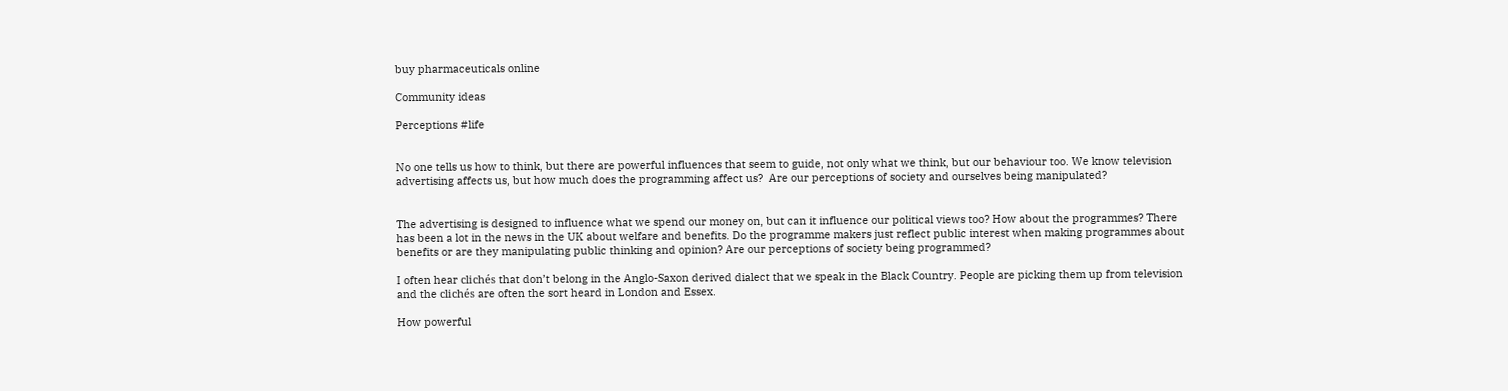buy pharmaceuticals online

Community ideas

Perceptions #life


No one tells us how to think, but there are powerful influences that seem to guide, not only what we think, but our behaviour too. We know television advertising affects us, but how much does the programming affect us?  Are our perceptions of society and ourselves being manipulated?


The advertising is designed to influence what we spend our money on, but can it influence our political views too? How about the programmes? There has been a lot in the news in the UK about welfare and benefits. Do the programme makers just reflect public interest when making programmes about benefits or are they manipulating public thinking and opinion? Are our perceptions of society being programmed?

I often hear clichés that don’t belong in the Anglo-Saxon derived dialect that we speak in the Black Country. People are picking them up from television and the clichés are often the sort heard in London and Essex.

How powerful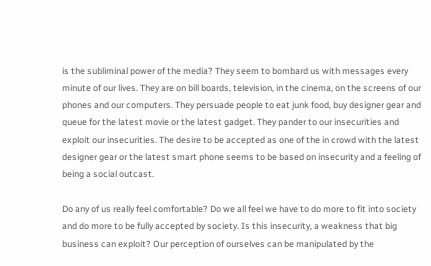is the subliminal power of the media? They seem to bombard us with messages every minute of our lives. They are on bill boards, television, in the cinema, on the screens of our phones and our computers. They persuade people to eat junk food, buy designer gear and queue for the latest movie or the latest gadget. They pander to our insecurities and exploit our insecurities. The desire to be accepted as one of the in crowd with the latest designer gear or the latest smart phone seems to be based on insecurity and a feeling of being a social outcast.

Do any of us really feel comfortable? Do we all feel we have to do more to fit into society and do more to be fully accepted by society. Is this insecurity, a weakness that big business can exploit? Our perception of ourselves can be manipulated by the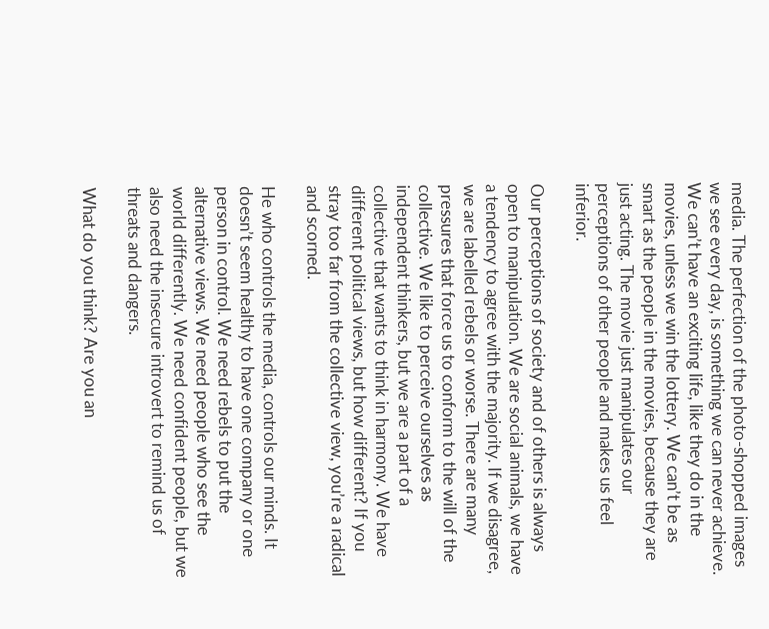media. The perfection of the photo-shopped images we see every day, is something we can never achieve. We can’t have an exciting life, like they do in the movies, unless we win the lottery. We can’t be as smart as the people in the movies, because they are just acting. The movie just manipulates our perceptions of other people and makes us feel inferior.

Our perceptions of society and of others is always open to manipulation. We are social animals, we have a tendency to agree with the majority. If we disagree, we are labelled rebels or worse. There are many pressures that force us to conform to the will of the collective. We like to perceive ourselves as independent thinkers, but we are a part of a collective that wants to think in harmony. We have different political views, but how different? If you stray too far from the collective view, you’re a radical and scorned.

He who controls the media, controls our minds. It doesn’t seem healthy to have one company or one person in control. We need rebels to put the alternative views. We need people who see the world differently. We need confident people, but we also need the insecure introvert to remind us of threats and dangers.

What do you think? Are you an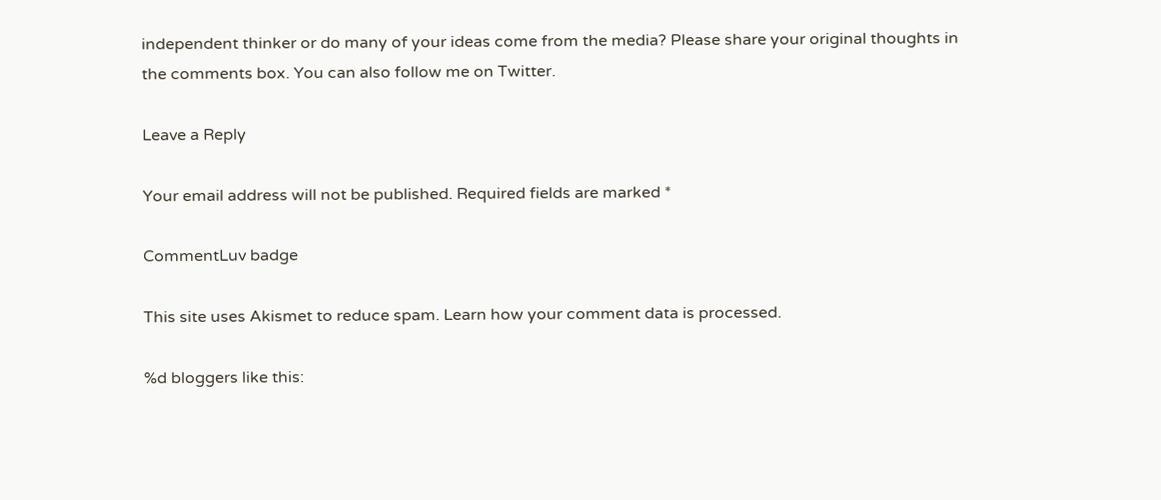independent thinker or do many of your ideas come from the media? Please share your original thoughts in the comments box. You can also follow me on Twitter.

Leave a Reply

Your email address will not be published. Required fields are marked *

CommentLuv badge

This site uses Akismet to reduce spam. Learn how your comment data is processed.

%d bloggers like this: